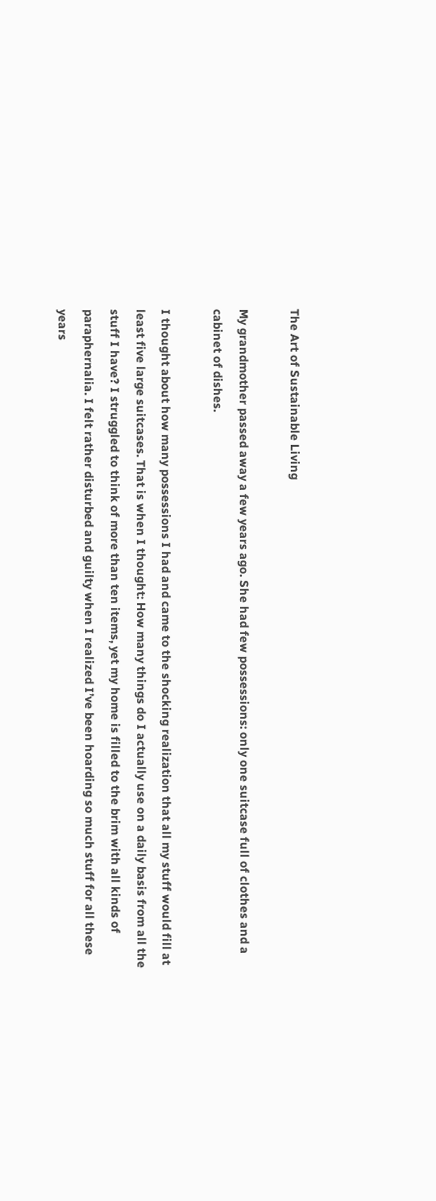The Art of Sustainable Living

My grandmother passed away a few years ago. She had few possessions: only one suitcase full of clothes and a cabinet of dishes.

I thought about how many possessions I had and came to the shocking realization that all my stuff would fill at least five large suitcases. That is when I thought: How many things do I actually use on a daily basis from all the stuff I have? I struggled to think of more than ten items, yet my home is filled to the brim with all kinds of paraphernalia. I felt rather disturbed and guilty when I realized I’ve been hoarding so much stuff for all these years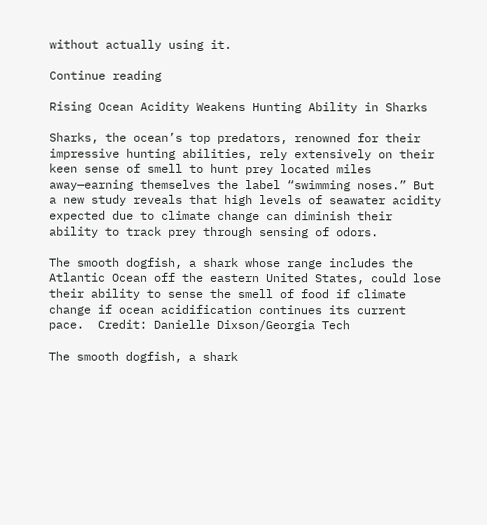without actually using it.

Continue reading

Rising Ocean Acidity Weakens Hunting Ability in Sharks

Sharks, the ocean’s top predators, renowned for their impressive hunting abilities, rely extensively on their keen sense of smell to hunt prey located miles away—earning themselves the label “swimming noses.” But a new study reveals that high levels of seawater acidity expected due to climate change can diminish their ability to track prey through sensing of odors.

The smooth dogfish, a shark whose range includes the Atlantic Ocean off the eastern United States, could lose their ability to sense the smell of food if climate change if ocean acidification continues its current pace.  Credit: Danielle Dixson/Georgia Tech

The smooth dogfish, a shark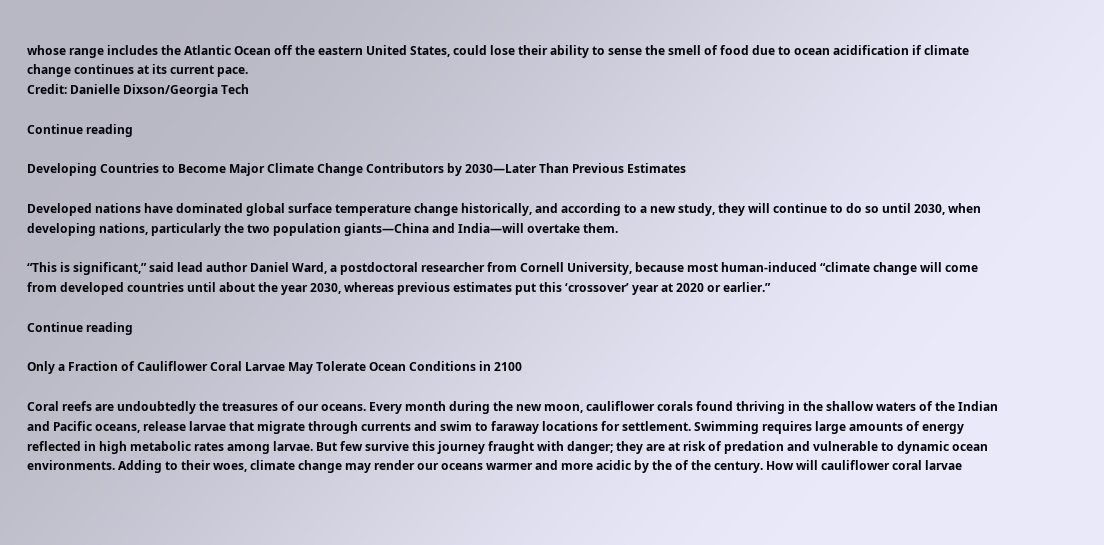whose range includes the Atlantic Ocean off the eastern United States, could lose their ability to sense the smell of food due to ocean acidification if climate change continues at its current pace.
Credit: Danielle Dixson/Georgia Tech

Continue reading

Developing Countries to Become Major Climate Change Contributors by 2030—Later Than Previous Estimates

Developed nations have dominated global surface temperature change historically, and according to a new study, they will continue to do so until 2030, when developing nations, particularly the two population giants—China and India—will overtake them.

“This is significant,” said lead author Daniel Ward, a postdoctoral researcher from Cornell University, because most human-induced “climate change will come from developed countries until about the year 2030, whereas previous estimates put this ‘crossover’ year at 2020 or earlier.”

Continue reading

Only a Fraction of Cauliflower Coral Larvae May Tolerate Ocean Conditions in 2100

Coral reefs are undoubtedly the treasures of our oceans. Every month during the new moon, cauliflower corals found thriving in the shallow waters of the Indian and Pacific oceans, release larvae that migrate through currents and swim to faraway locations for settlement. Swimming requires large amounts of energy reflected in high metabolic rates among larvae. But few survive this journey fraught with danger; they are at risk of predation and vulnerable to dynamic ocean environments. Adding to their woes, climate change may render our oceans warmer and more acidic by the of the century. How will cauliflower coral larvae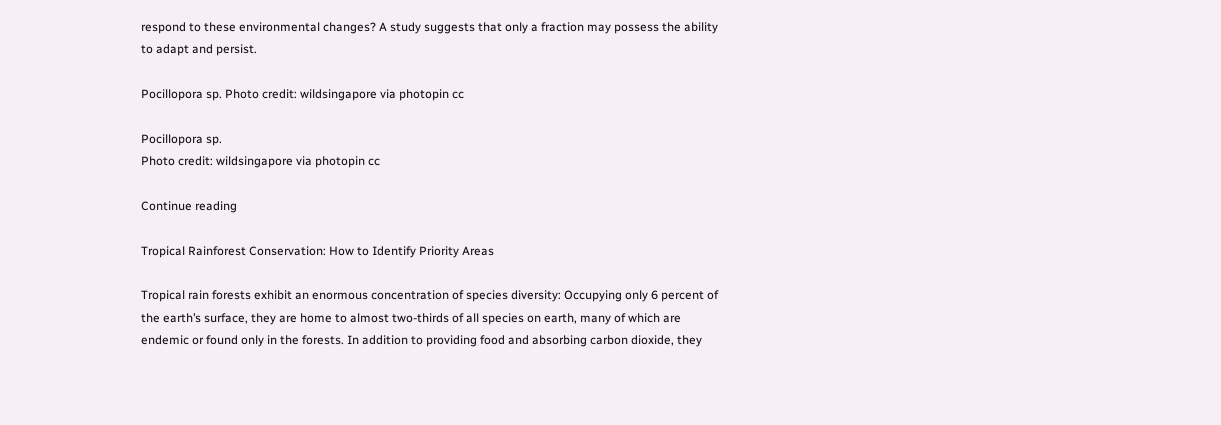respond to these environmental changes? A study suggests that only a fraction may possess the ability to adapt and persist.

Pocillopora sp. Photo credit: wildsingapore via photopin cc

Pocillopora sp.
Photo credit: wildsingapore via photopin cc

Continue reading

Tropical Rainforest Conservation: How to Identify Priority Areas

Tropical rain forests exhibit an enormous concentration of species diversity: Occupying only 6 percent of the earth’s surface, they are home to almost two-thirds of all species on earth, many of which are endemic or found only in the forests. In addition to providing food and absorbing carbon dioxide, they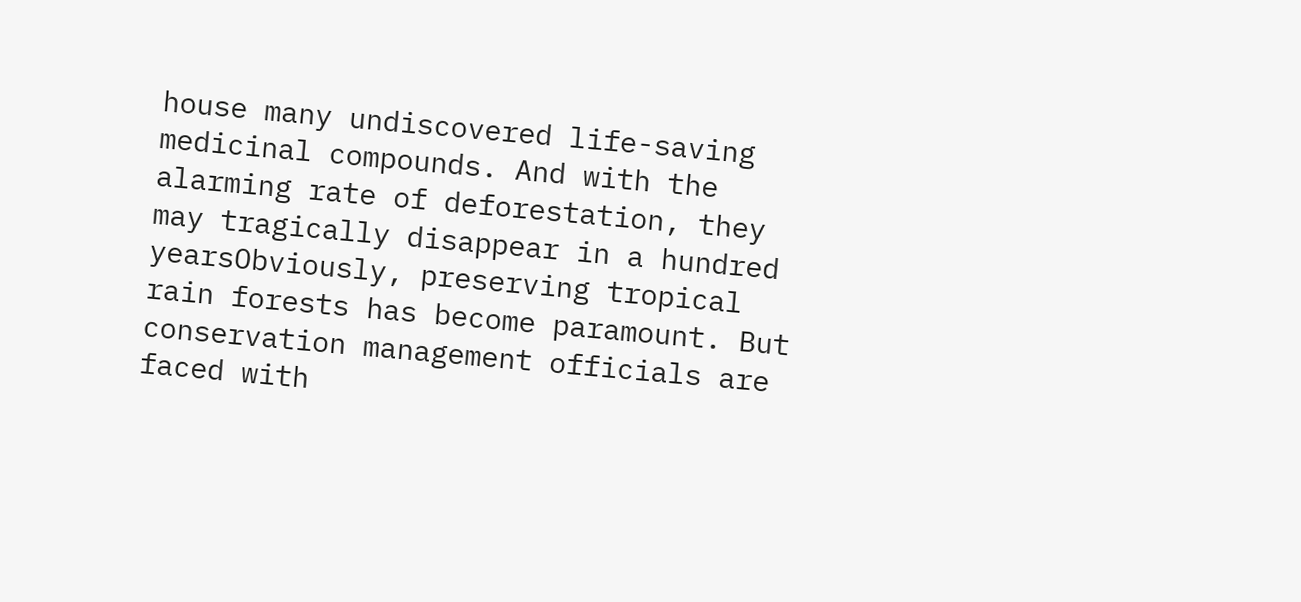house many undiscovered life-saving medicinal compounds. And with the alarming rate of deforestation, they may tragically disappear in a hundred yearsObviously, preserving tropical rain forests has become paramount. But conservation management officials are faced with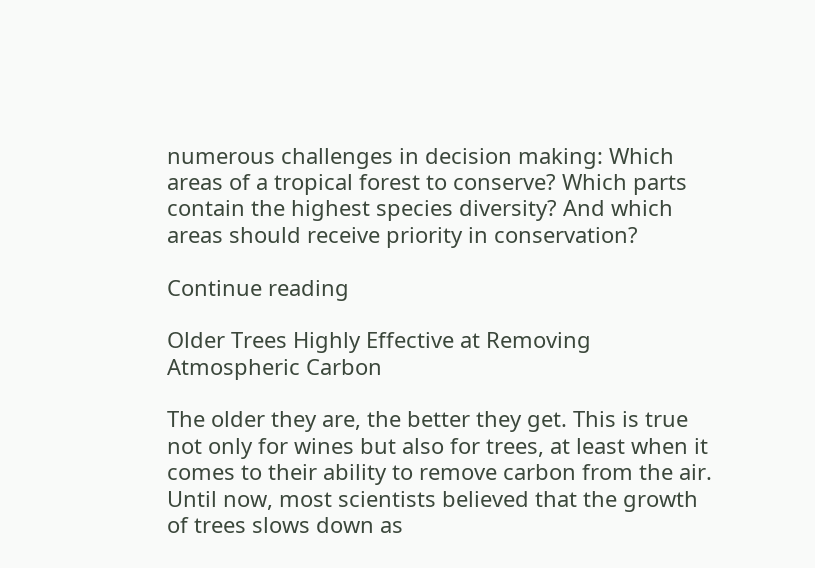numerous challenges in decision making: Which areas of a tropical forest to conserve? Which parts contain the highest species diversity? And which areas should receive priority in conservation?

Continue reading

Older Trees Highly Effective at Removing Atmospheric Carbon

The older they are, the better they get. This is true not only for wines but also for trees, at least when it comes to their ability to remove carbon from the air. Until now, most scientists believed that the growth of trees slows down as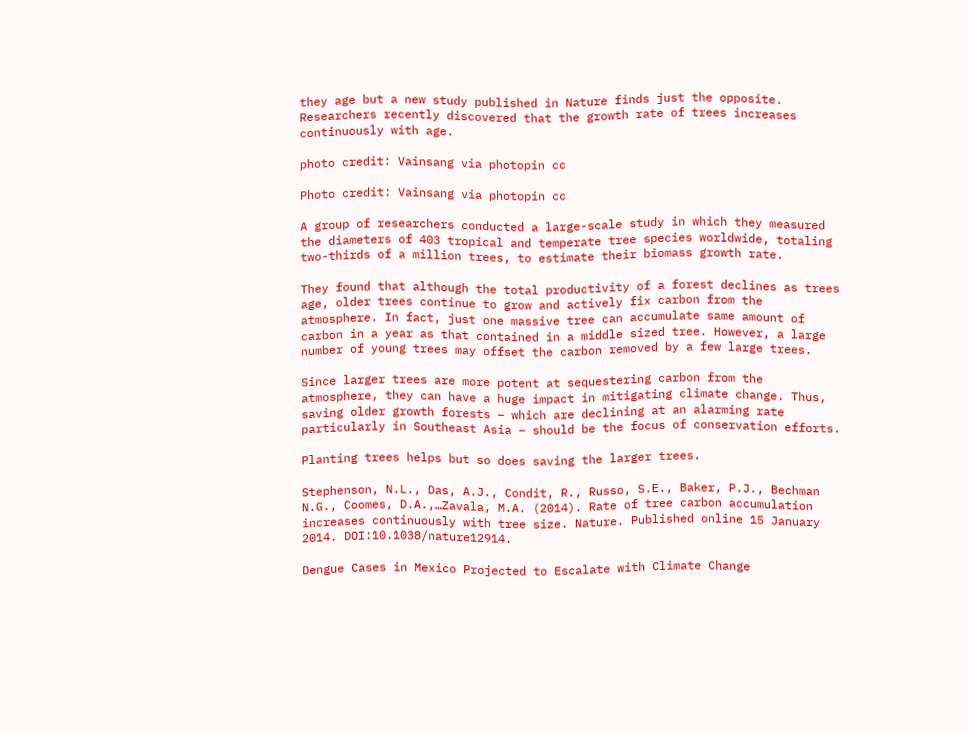they age but a new study published in Nature finds just the opposite. Researchers recently discovered that the growth rate of trees increases continuously with age.

photo credit: Vainsang via photopin cc

Photo credit: Vainsang via photopin cc

A group of researchers conducted a large-scale study in which they measured the diameters of 403 tropical and temperate tree species worldwide, totaling two-thirds of a million trees, to estimate their biomass growth rate.

They found that although the total productivity of a forest declines as trees age, older trees continue to grow and actively fix carbon from the atmosphere. In fact, just one massive tree can accumulate same amount of carbon in a year as that contained in a middle sized tree. However, a large number of young trees may offset the carbon removed by a few large trees.

Since larger trees are more potent at sequestering carbon from the atmosphere, they can have a huge impact in mitigating climate change. Thus, saving older growth forests – which are declining at an alarming rate particularly in Southeast Asia – should be the focus of conservation efforts.

Planting trees helps but so does saving the larger trees.

Stephenson, N.L., Das, A.J., Condit, R., Russo, S.E., Baker, P.J., Bechman N.G., Coomes, D.A.,…Zavala, M.A. (2014). Rate of tree carbon accumulation increases continuously with tree size. Nature. Published online 15 January 2014. DOI:10.1038/nature12914.

Dengue Cases in Mexico Projected to Escalate with Climate Change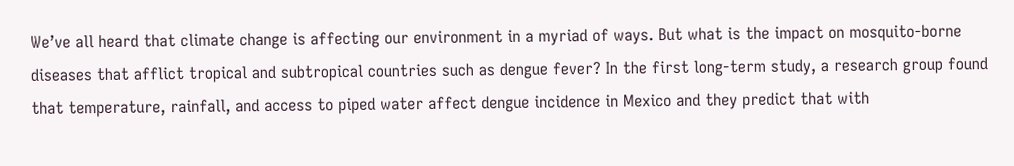We’ve all heard that climate change is affecting our environment in a myriad of ways. But what is the impact on mosquito-borne diseases that afflict tropical and subtropical countries such as dengue fever? In the first long-term study, a research group found that temperature, rainfall, and access to piped water affect dengue incidence in Mexico and they predict that with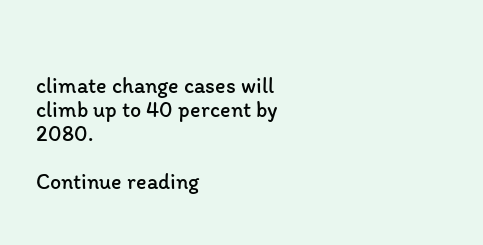climate change cases will climb up to 40 percent by 2080.

Continue reading